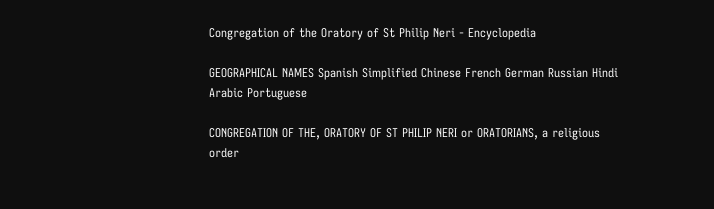Congregation of the Oratory of St Philip Neri - Encyclopedia

GEOGRAPHICAL NAMES Spanish Simplified Chinese French German Russian Hindi Arabic Portuguese

CONGREGATION OF THE, ORATORY OF ST PHILIP NERI or ORATORIANS, a religious order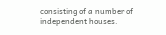consisting of a number of independent houses.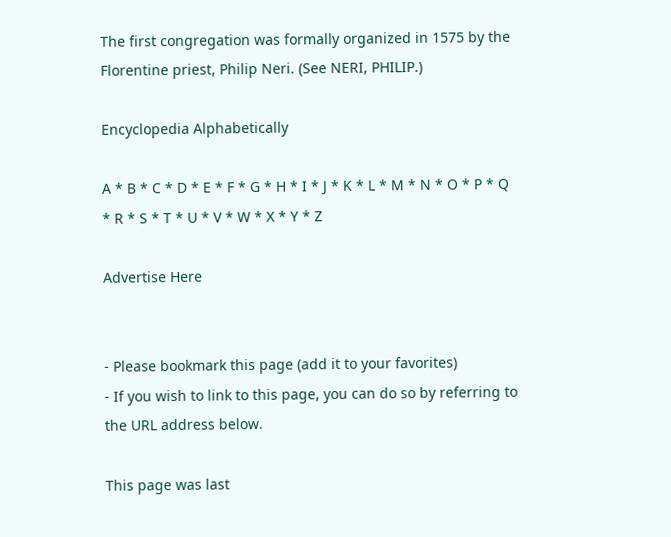The first congregation was formally organized in 1575 by the Florentine priest, Philip Neri. (See NERI, PHILIP.)

Encyclopedia Alphabetically

A * B * C * D * E * F * G * H * I * J * K * L * M * N * O * P * Q * R * S * T * U * V * W * X * Y * Z

Advertise Here


- Please bookmark this page (add it to your favorites)
- If you wish to link to this page, you can do so by referring to the URL address below.

This page was last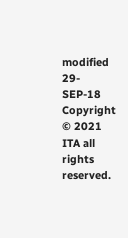modified 29-SEP-18
Copyright © 2021 ITA all rights reserved.